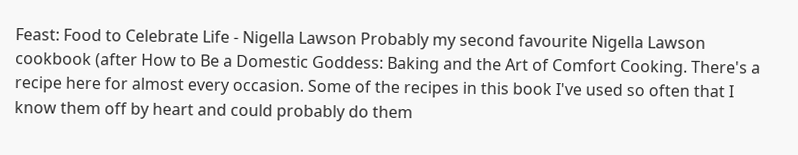Feast: Food to Celebrate Life - Nigella Lawson Probably my second favourite Nigella Lawson cookbook (after How to Be a Domestic Goddess: Baking and the Art of Comfort Cooking. There's a recipe here for almost every occasion. Some of the recipes in this book I've used so often that I know them off by heart and could probably do them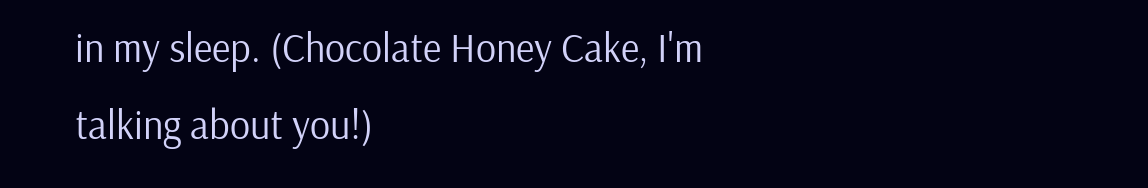in my sleep. (Chocolate Honey Cake, I'm talking about you!)